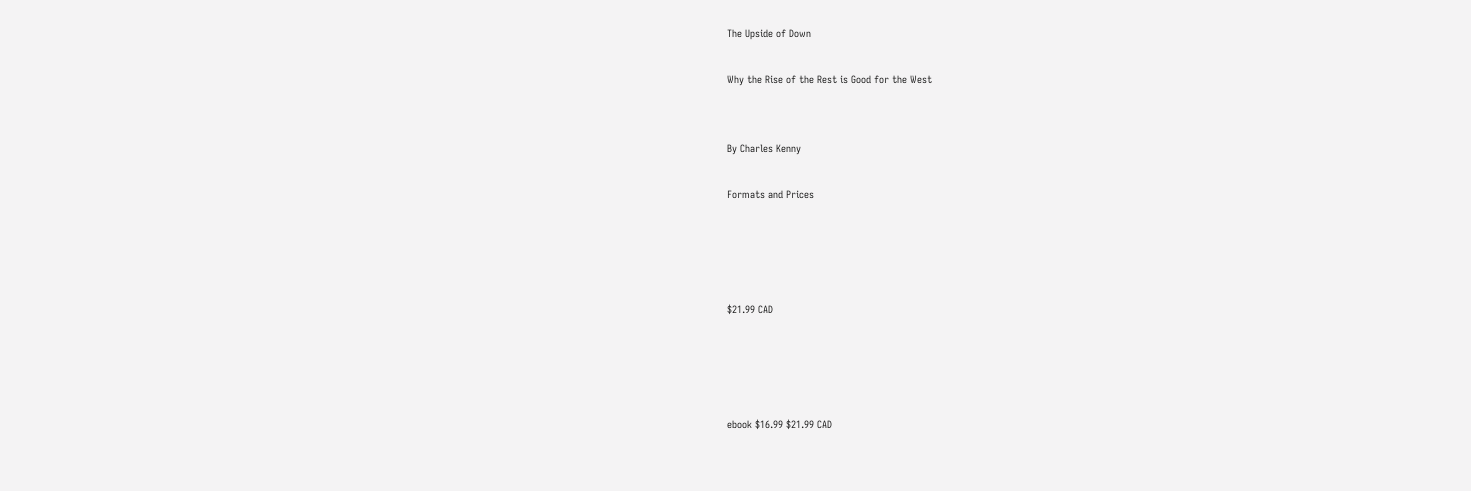The Upside of Down

Why the Rise of the Rest is Good for the West


By Charles Kenny

Formats and Prices




$21.99 CAD




ebook $16.99 $21.99 CAD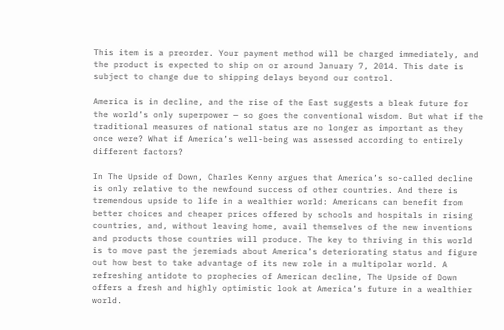This item is a preorder. Your payment method will be charged immediately, and the product is expected to ship on or around January 7, 2014. This date is subject to change due to shipping delays beyond our control.

America is in decline, and the rise of the East suggests a bleak future for the world’s only superpower — so goes the conventional wisdom. But what if the traditional measures of national status are no longer as important as they once were? What if America’s well-being was assessed according to entirely different factors?

In The Upside of Down, Charles Kenny argues that America’s so-called decline is only relative to the newfound success of other countries. And there is tremendous upside to life in a wealthier world: Americans can benefit from better choices and cheaper prices offered by schools and hospitals in rising countries, and, without leaving home, avail themselves of the new inventions and products those countries will produce. The key to thriving in this world is to move past the jeremiads about America’s deteriorating status and figure out how best to take advantage of its new role in a multipolar world. A refreshing antidote to prophecies of American decline, The Upside of Down offers a fresh and highly optimistic look at America’s future in a wealthier world.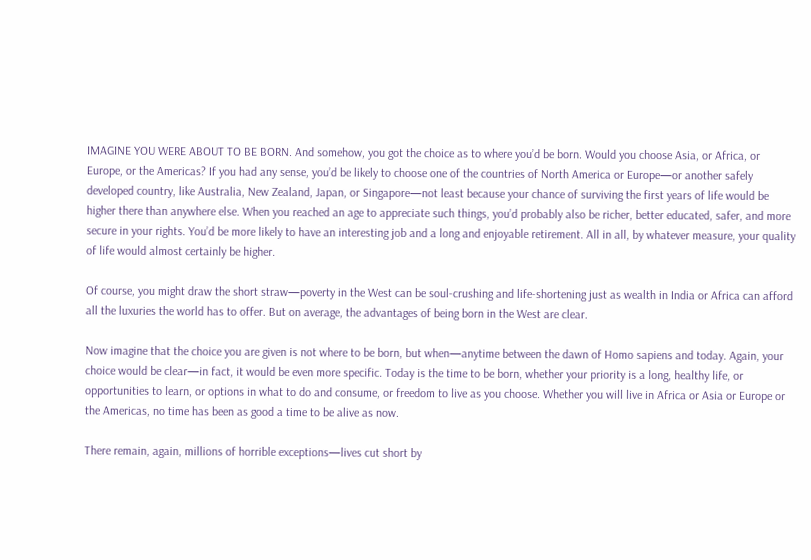IMAGINE YOU WERE ABOUT TO BE BORN. And somehow, you got the choice as to where you’d be born. Would you choose Asia, or Africa, or Europe, or the Americas? If you had any sense, you’d be likely to choose one of the countries of North America or Europe—or another safely developed country, like Australia, New Zealand, Japan, or Singapore—not least because your chance of surviving the first years of life would be higher there than anywhere else. When you reached an age to appreciate such things, you’d probably also be richer, better educated, safer, and more secure in your rights. You’d be more likely to have an interesting job and a long and enjoyable retirement. All in all, by whatever measure, your quality of life would almost certainly be higher.

Of course, you might draw the short straw—poverty in the West can be soul-crushing and life-shortening just as wealth in India or Africa can afford all the luxuries the world has to offer. But on average, the advantages of being born in the West are clear.

Now imagine that the choice you are given is not where to be born, but when—anytime between the dawn of Homo sapiens and today. Again, your choice would be clear—in fact, it would be even more specific. Today is the time to be born, whether your priority is a long, healthy life, or opportunities to learn, or options in what to do and consume, or freedom to live as you choose. Whether you will live in Africa or Asia or Europe or the Americas, no time has been as good a time to be alive as now.

There remain, again, millions of horrible exceptions—lives cut short by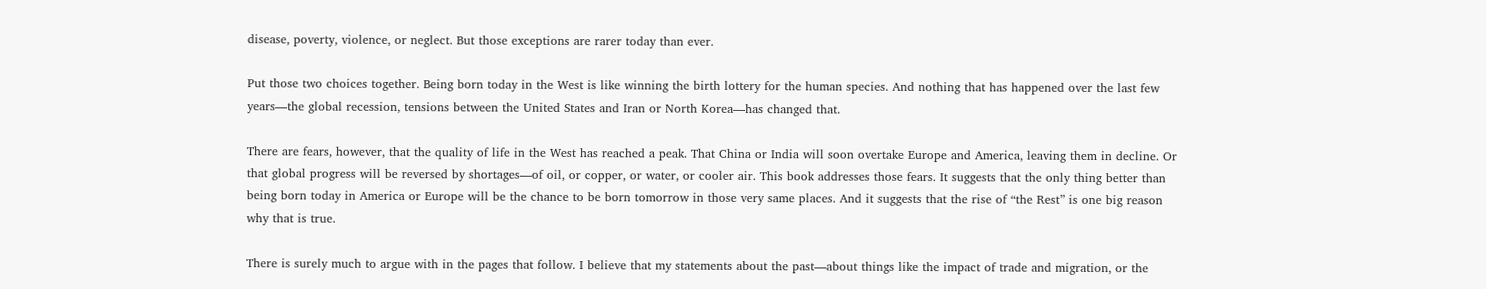disease, poverty, violence, or neglect. But those exceptions are rarer today than ever.

Put those two choices together. Being born today in the West is like winning the birth lottery for the human species. And nothing that has happened over the last few years—the global recession, tensions between the United States and Iran or North Korea—has changed that.

There are fears, however, that the quality of life in the West has reached a peak. That China or India will soon overtake Europe and America, leaving them in decline. Or that global progress will be reversed by shortages—of oil, or copper, or water, or cooler air. This book addresses those fears. It suggests that the only thing better than being born today in America or Europe will be the chance to be born tomorrow in those very same places. And it suggests that the rise of “the Rest” is one big reason why that is true.

There is surely much to argue with in the pages that follow. I believe that my statements about the past—about things like the impact of trade and migration, or the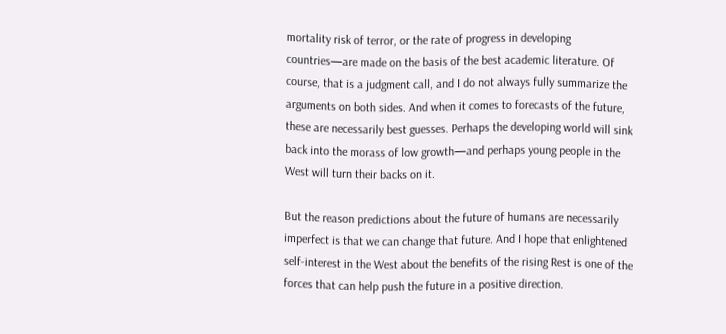mortality risk of terror, or the rate of progress in developing countries—are made on the basis of the best academic literature. Of course, that is a judgment call, and I do not always fully summarize the arguments on both sides. And when it comes to forecasts of the future, these are necessarily best guesses. Perhaps the developing world will sink back into the morass of low growth—and perhaps young people in the West will turn their backs on it.

But the reason predictions about the future of humans are necessarily imperfect is that we can change that future. And I hope that enlightened self-interest in the West about the benefits of the rising Rest is one of the forces that can help push the future in a positive direction.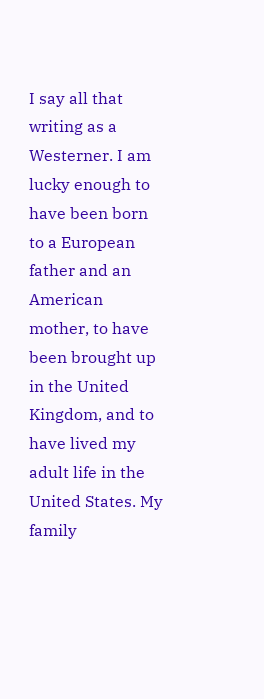I say all that writing as a Westerner. I am lucky enough to have been born to a European father and an American mother, to have been brought up in the United Kingdom, and to have lived my adult life in the United States. My family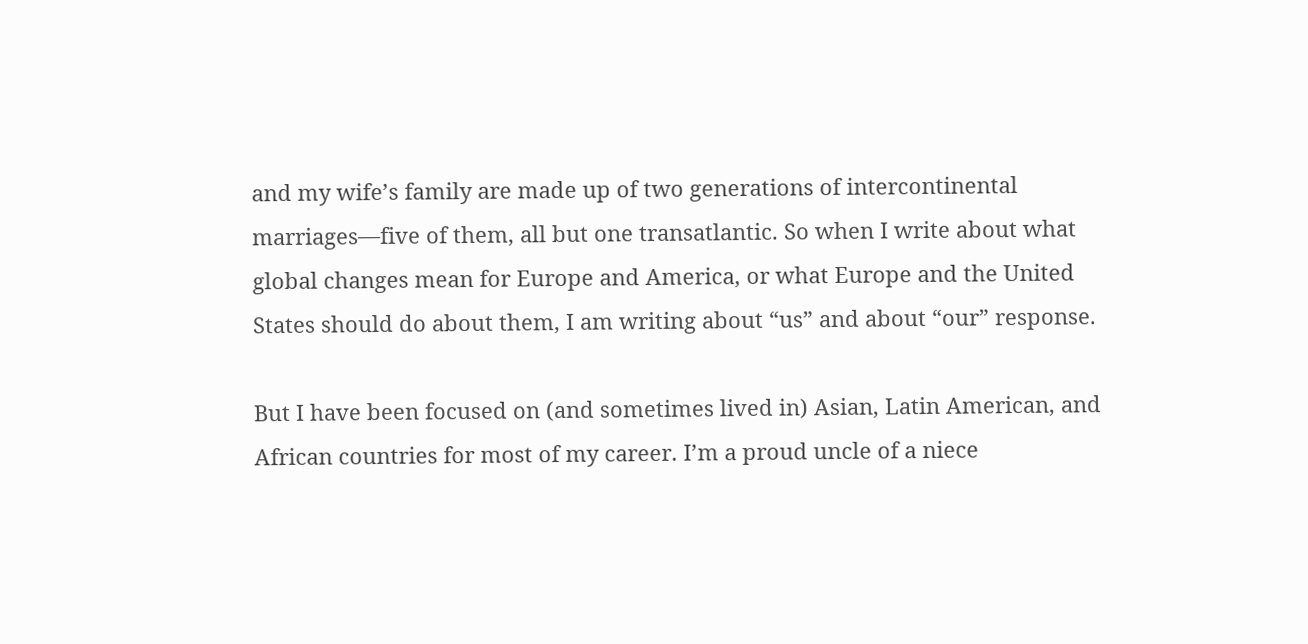and my wife’s family are made up of two generations of intercontinental marriages—five of them, all but one transatlantic. So when I write about what global changes mean for Europe and America, or what Europe and the United States should do about them, I am writing about “us” and about “our” response.

But I have been focused on (and sometimes lived in) Asian, Latin American, and African countries for most of my career. I’m a proud uncle of a niece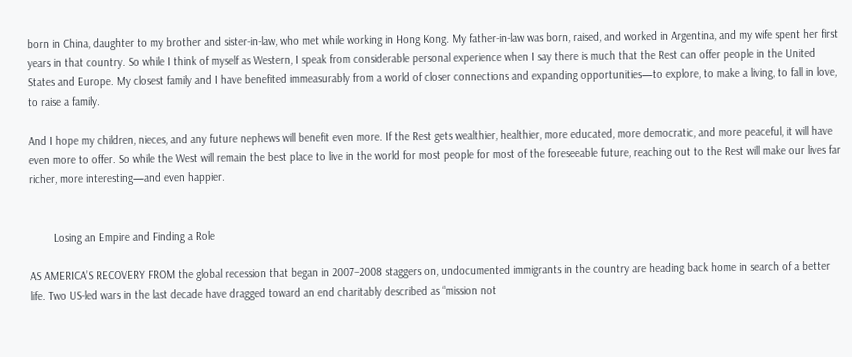born in China, daughter to my brother and sister-in-law, who met while working in Hong Kong. My father-in-law was born, raised, and worked in Argentina, and my wife spent her first years in that country. So while I think of myself as Western, I speak from considerable personal experience when I say there is much that the Rest can offer people in the United States and Europe. My closest family and I have benefited immeasurably from a world of closer connections and expanding opportunities—to explore, to make a living, to fall in love, to raise a family.

And I hope my children, nieces, and any future nephews will benefit even more. If the Rest gets wealthier, healthier, more educated, more democratic, and more peaceful, it will have even more to offer. So while the West will remain the best place to live in the world for most people for most of the foreseeable future, reaching out to the Rest will make our lives far richer, more interesting—and even happier.


        Losing an Empire and Finding a Role

AS AMERICA’S RECOVERY FROM the global recession that began in 2007–2008 staggers on, undocumented immigrants in the country are heading back home in search of a better life. Two US-led wars in the last decade have dragged toward an end charitably described as “mission not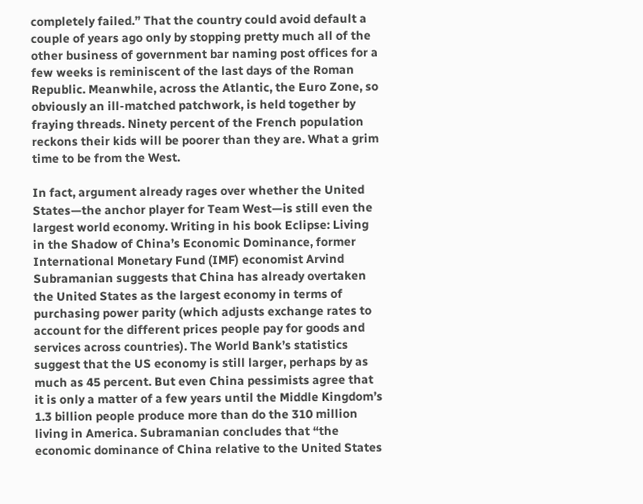completely failed.” That the country could avoid default a couple of years ago only by stopping pretty much all of the other business of government bar naming post offices for a few weeks is reminiscent of the last days of the Roman Republic. Meanwhile, across the Atlantic, the Euro Zone, so obviously an ill-matched patchwork, is held together by fraying threads. Ninety percent of the French population reckons their kids will be poorer than they are. What a grim time to be from the West.

In fact, argument already rages over whether the United States—the anchor player for Team West—is still even the largest world economy. Writing in his book Eclipse: Living in the Shadow of China’s Economic Dominance, former International Monetary Fund (IMF) economist Arvind Subramanian suggests that China has already overtaken the United States as the largest economy in terms of purchasing power parity (which adjusts exchange rates to account for the different prices people pay for goods and services across countries). The World Bank’s statistics suggest that the US economy is still larger, perhaps by as much as 45 percent. But even China pessimists agree that it is only a matter of a few years until the Middle Kingdom’s 1.3 billion people produce more than do the 310 million living in America. Subramanian concludes that “the economic dominance of China relative to the United States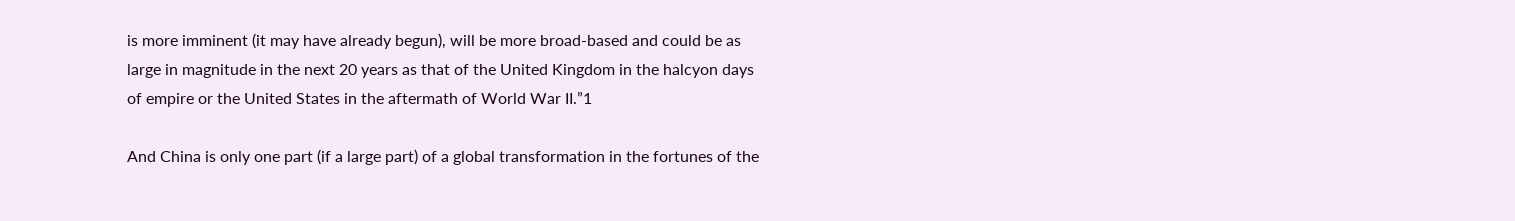is more imminent (it may have already begun), will be more broad-based and could be as large in magnitude in the next 20 years as that of the United Kingdom in the halcyon days of empire or the United States in the aftermath of World War II.”1

And China is only one part (if a large part) of a global transformation in the fortunes of the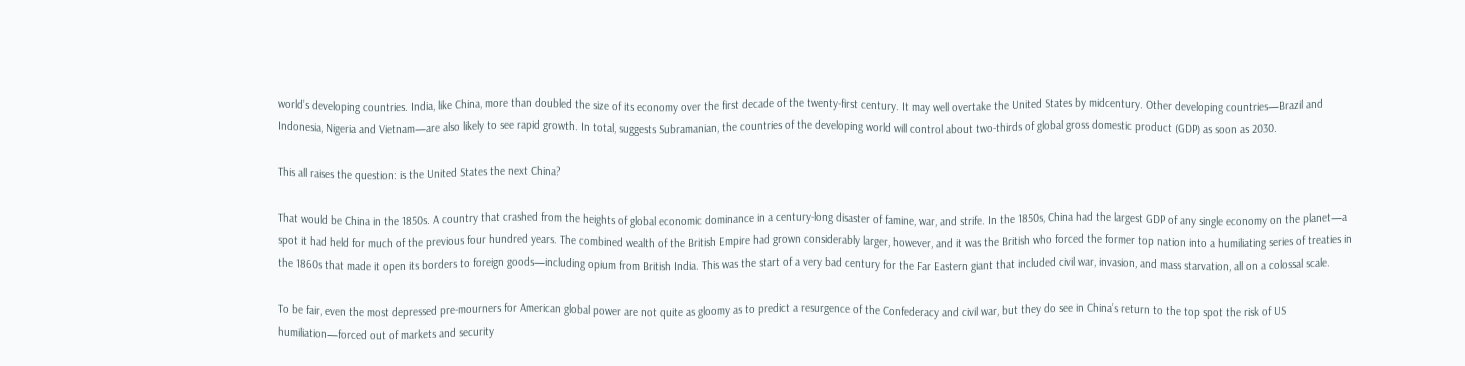world’s developing countries. India, like China, more than doubled the size of its economy over the first decade of the twenty-first century. It may well overtake the United States by midcentury. Other developing countries—Brazil and Indonesia, Nigeria and Vietnam—are also likely to see rapid growth. In total, suggests Subramanian, the countries of the developing world will control about two-thirds of global gross domestic product (GDP) as soon as 2030.

This all raises the question: is the United States the next China?

That would be China in the 1850s. A country that crashed from the heights of global economic dominance in a century-long disaster of famine, war, and strife. In the 1850s, China had the largest GDP of any single economy on the planet—a spot it had held for much of the previous four hundred years. The combined wealth of the British Empire had grown considerably larger, however, and it was the British who forced the former top nation into a humiliating series of treaties in the 1860s that made it open its borders to foreign goods—including opium from British India. This was the start of a very bad century for the Far Eastern giant that included civil war, invasion, and mass starvation, all on a colossal scale.

To be fair, even the most depressed pre-mourners for American global power are not quite as gloomy as to predict a resurgence of the Confederacy and civil war, but they do see in China’s return to the top spot the risk of US humiliation—forced out of markets and security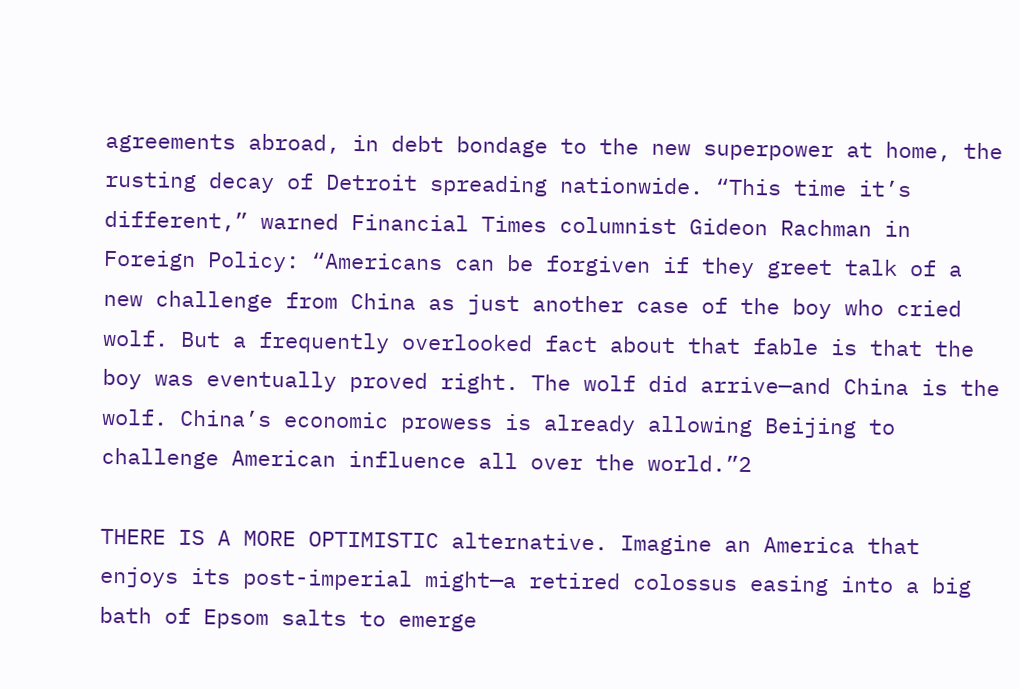agreements abroad, in debt bondage to the new superpower at home, the rusting decay of Detroit spreading nationwide. “This time it’s different,” warned Financial Times columnist Gideon Rachman in Foreign Policy: “Americans can be forgiven if they greet talk of a new challenge from China as just another case of the boy who cried wolf. But a frequently overlooked fact about that fable is that the boy was eventually proved right. The wolf did arrive—and China is the wolf. China’s economic prowess is already allowing Beijing to challenge American influence all over the world.”2

THERE IS A MORE OPTIMISTIC alternative. Imagine an America that enjoys its post-imperial might—a retired colossus easing into a big bath of Epsom salts to emerge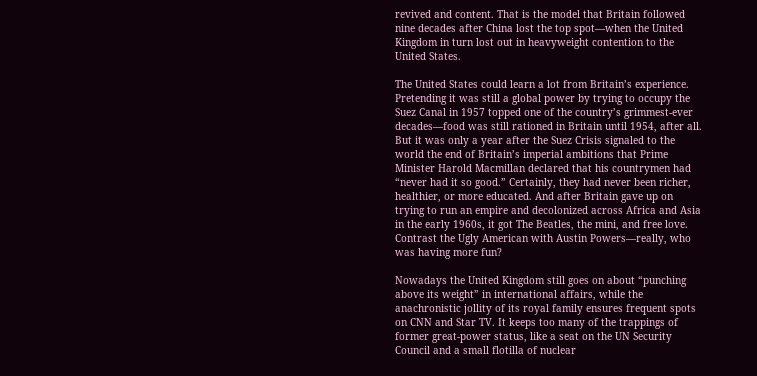revived and content. That is the model that Britain followed nine decades after China lost the top spot—when the United Kingdom in turn lost out in heavyweight contention to the United States.

The United States could learn a lot from Britain’s experience. Pretending it was still a global power by trying to occupy the Suez Canal in 1957 topped one of the country’s grimmest-ever decades—food was still rationed in Britain until 1954, after all. But it was only a year after the Suez Crisis signaled to the world the end of Britain’s imperial ambitions that Prime Minister Harold Macmillan declared that his countrymen had “never had it so good.” Certainly, they had never been richer, healthier, or more educated. And after Britain gave up on trying to run an empire and decolonized across Africa and Asia in the early 1960s, it got The Beatles, the mini, and free love. Contrast the Ugly American with Austin Powers—really, who was having more fun?

Nowadays the United Kingdom still goes on about “punching above its weight” in international affairs, while the anachronistic jollity of its royal family ensures frequent spots on CNN and Star TV. It keeps too many of the trappings of former great-power status, like a seat on the UN Security Council and a small flotilla of nuclear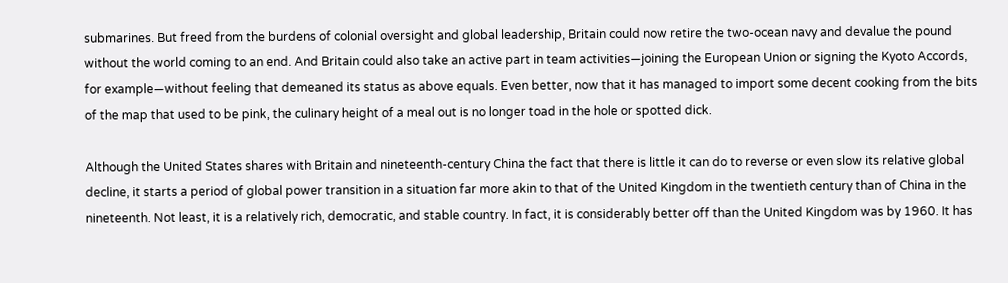submarines. But freed from the burdens of colonial oversight and global leadership, Britain could now retire the two-ocean navy and devalue the pound without the world coming to an end. And Britain could also take an active part in team activities—joining the European Union or signing the Kyoto Accords, for example—without feeling that demeaned its status as above equals. Even better, now that it has managed to import some decent cooking from the bits of the map that used to be pink, the culinary height of a meal out is no longer toad in the hole or spotted dick.

Although the United States shares with Britain and nineteenth-century China the fact that there is little it can do to reverse or even slow its relative global decline, it starts a period of global power transition in a situation far more akin to that of the United Kingdom in the twentieth century than of China in the nineteenth. Not least, it is a relatively rich, democratic, and stable country. In fact, it is considerably better off than the United Kingdom was by 1960. It has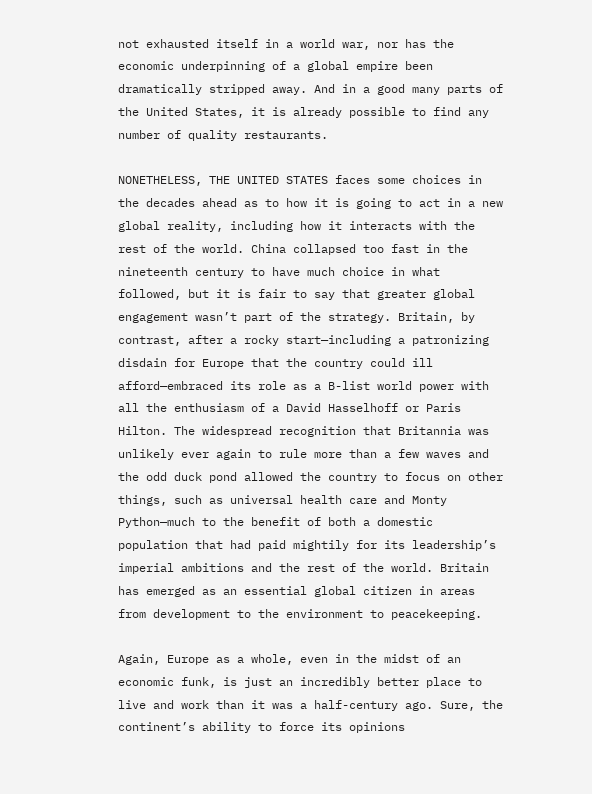not exhausted itself in a world war, nor has the economic underpinning of a global empire been dramatically stripped away. And in a good many parts of the United States, it is already possible to find any number of quality restaurants.

NONETHELESS, THE UNITED STATES faces some choices in the decades ahead as to how it is going to act in a new global reality, including how it interacts with the rest of the world. China collapsed too fast in the nineteenth century to have much choice in what followed, but it is fair to say that greater global engagement wasn’t part of the strategy. Britain, by contrast, after a rocky start—including a patronizing disdain for Europe that the country could ill afford—embraced its role as a B-list world power with all the enthusiasm of a David Hasselhoff or Paris Hilton. The widespread recognition that Britannia was unlikely ever again to rule more than a few waves and the odd duck pond allowed the country to focus on other things, such as universal health care and Monty Python—much to the benefit of both a domestic population that had paid mightily for its leadership’s imperial ambitions and the rest of the world. Britain has emerged as an essential global citizen in areas from development to the environment to peacekeeping.

Again, Europe as a whole, even in the midst of an economic funk, is just an incredibly better place to live and work than it was a half-century ago. Sure, the continent’s ability to force its opinions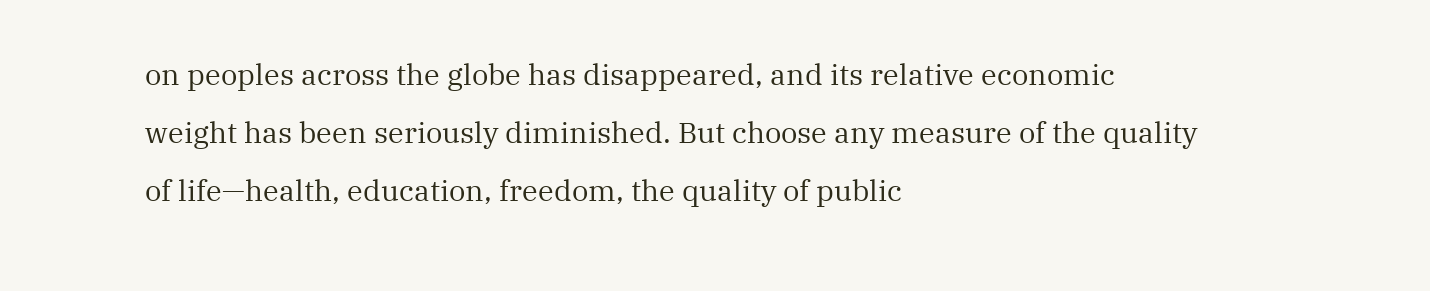on peoples across the globe has disappeared, and its relative economic weight has been seriously diminished. But choose any measure of the quality of life—health, education, freedom, the quality of public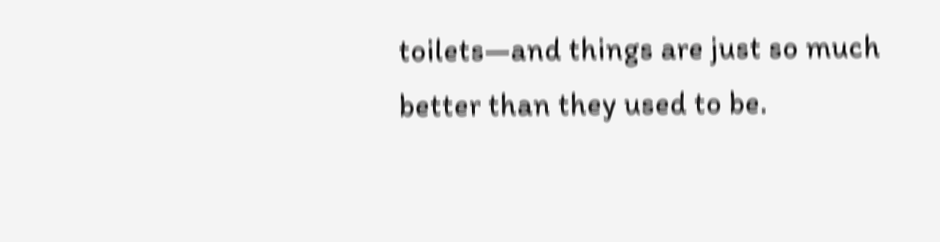toilets—and things are just so much better than they used to be.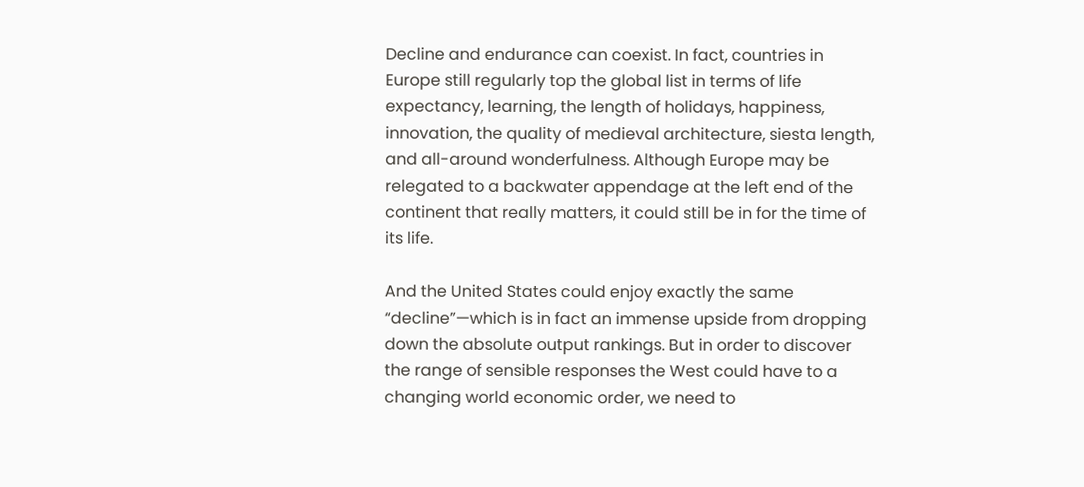Decline and endurance can coexist. In fact, countries in Europe still regularly top the global list in terms of life expectancy, learning, the length of holidays, happiness, innovation, the quality of medieval architecture, siesta length, and all-around wonderfulness. Although Europe may be relegated to a backwater appendage at the left end of the continent that really matters, it could still be in for the time of its life.

And the United States could enjoy exactly the same “decline”—which is in fact an immense upside from dropping down the absolute output rankings. But in order to discover the range of sensible responses the West could have to a changing world economic order, we need to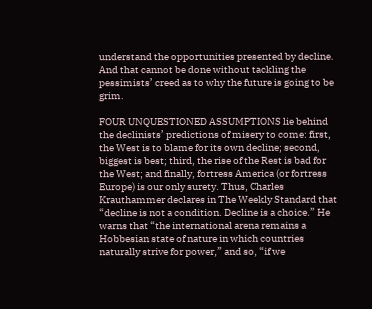understand the opportunities presented by decline. And that cannot be done without tackling the pessimists’ creed as to why the future is going to be grim.

FOUR UNQUESTIONED ASSUMPTIONS lie behind the declinists’ predictions of misery to come: first, the West is to blame for its own decline; second, biggest is best; third, the rise of the Rest is bad for the West; and finally, fortress America (or fortress Europe) is our only surety. Thus, Charles Krauthammer declares in The Weekly Standard that “decline is not a condition. Decline is a choice.” He warns that “the international arena remains a Hobbesian state of nature in which countries naturally strive for power,” and so, “if we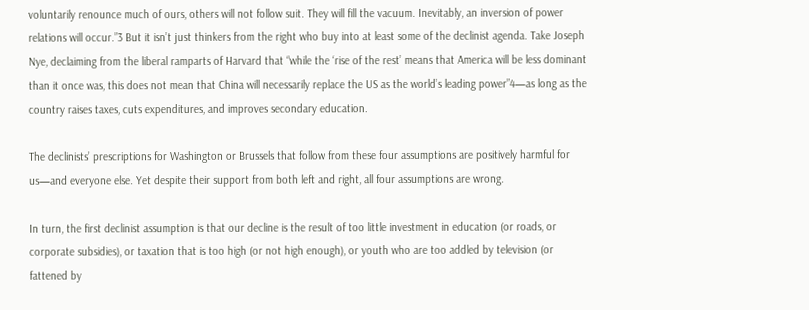voluntarily renounce much of ours, others will not follow suit. They will fill the vacuum. Inevitably, an inversion of power relations will occur.”3 But it isn’t just thinkers from the right who buy into at least some of the declinist agenda. Take Joseph Nye, declaiming from the liberal ramparts of Harvard that “while the ‘rise of the rest’ means that America will be less dominant than it once was, this does not mean that China will necessarily replace the US as the world’s leading power”4—as long as the country raises taxes, cuts expenditures, and improves secondary education.

The declinists’ prescriptions for Washington or Brussels that follow from these four assumptions are positively harmful for us—and everyone else. Yet despite their support from both left and right, all four assumptions are wrong.

In turn, the first declinist assumption is that our decline is the result of too little investment in education (or roads, or corporate subsidies), or taxation that is too high (or not high enough), or youth who are too addled by television (or fattened by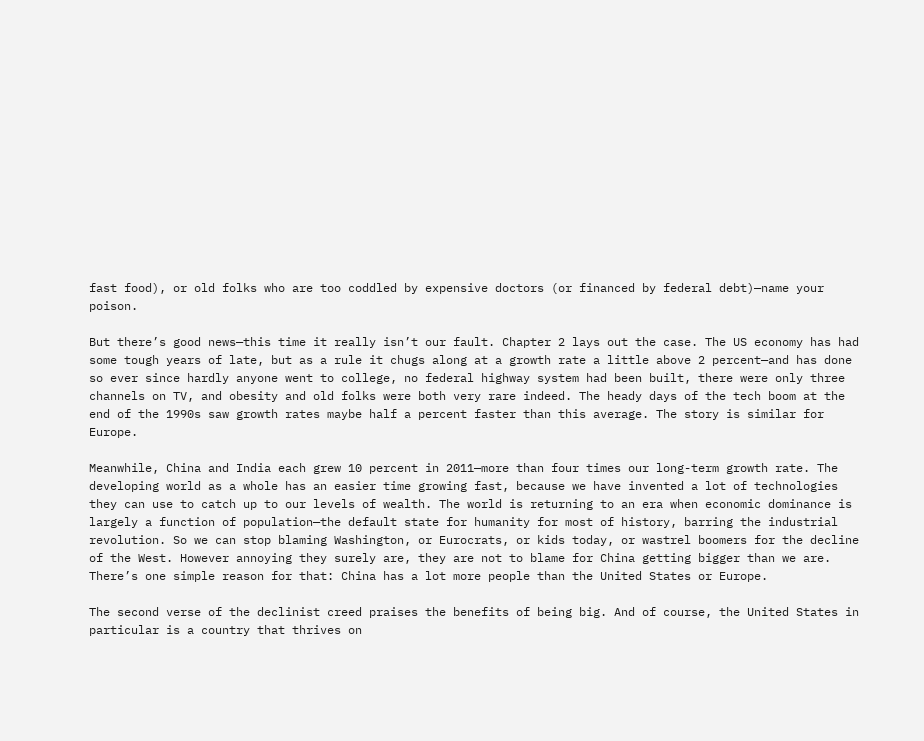fast food), or old folks who are too coddled by expensive doctors (or financed by federal debt)—name your poison.

But there’s good news—this time it really isn’t our fault. Chapter 2 lays out the case. The US economy has had some tough years of late, but as a rule it chugs along at a growth rate a little above 2 percent—and has done so ever since hardly anyone went to college, no federal highway system had been built, there were only three channels on TV, and obesity and old folks were both very rare indeed. The heady days of the tech boom at the end of the 1990s saw growth rates maybe half a percent faster than this average. The story is similar for Europe.

Meanwhile, China and India each grew 10 percent in 2011—more than four times our long-term growth rate. The developing world as a whole has an easier time growing fast, because we have invented a lot of technologies they can use to catch up to our levels of wealth. The world is returning to an era when economic dominance is largely a function of population—the default state for humanity for most of history, barring the industrial revolution. So we can stop blaming Washington, or Eurocrats, or kids today, or wastrel boomers for the decline of the West. However annoying they surely are, they are not to blame for China getting bigger than we are. There’s one simple reason for that: China has a lot more people than the United States or Europe.

The second verse of the declinist creed praises the benefits of being big. And of course, the United States in particular is a country that thrives on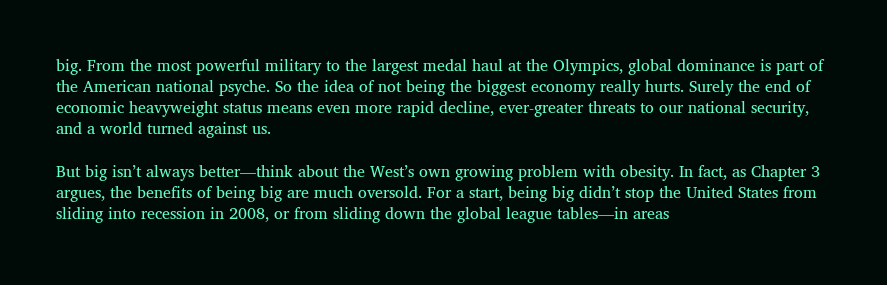big. From the most powerful military to the largest medal haul at the Olympics, global dominance is part of the American national psyche. So the idea of not being the biggest economy really hurts. Surely the end of economic heavyweight status means even more rapid decline, ever-greater threats to our national security, and a world turned against us.

But big isn’t always better—think about the West’s own growing problem with obesity. In fact, as Chapter 3 argues, the benefits of being big are much oversold. For a start, being big didn’t stop the United States from sliding into recession in 2008, or from sliding down the global league tables—in areas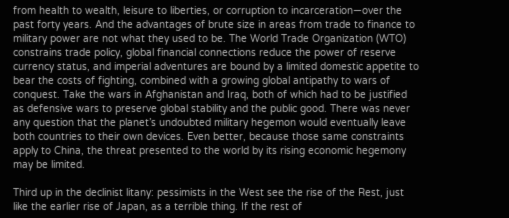from health to wealth, leisure to liberties, or corruption to incarceration—over the past forty years. And the advantages of brute size in areas from trade to finance to military power are not what they used to be. The World Trade Organization (WTO) constrains trade policy, global financial connections reduce the power of reserve currency status, and imperial adventures are bound by a limited domestic appetite to bear the costs of fighting, combined with a growing global antipathy to wars of conquest. Take the wars in Afghanistan and Iraq, both of which had to be justified as defensive wars to preserve global stability and the public good. There was never any question that the planet’s undoubted military hegemon would eventually leave both countries to their own devices. Even better, because those same constraints apply to China, the threat presented to the world by its rising economic hegemony may be limited.

Third up in the declinist litany: pessimists in the West see the rise of the Rest, just like the earlier rise of Japan, as a terrible thing. If the rest of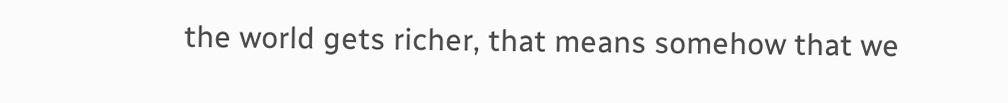the world gets richer, that means somehow that we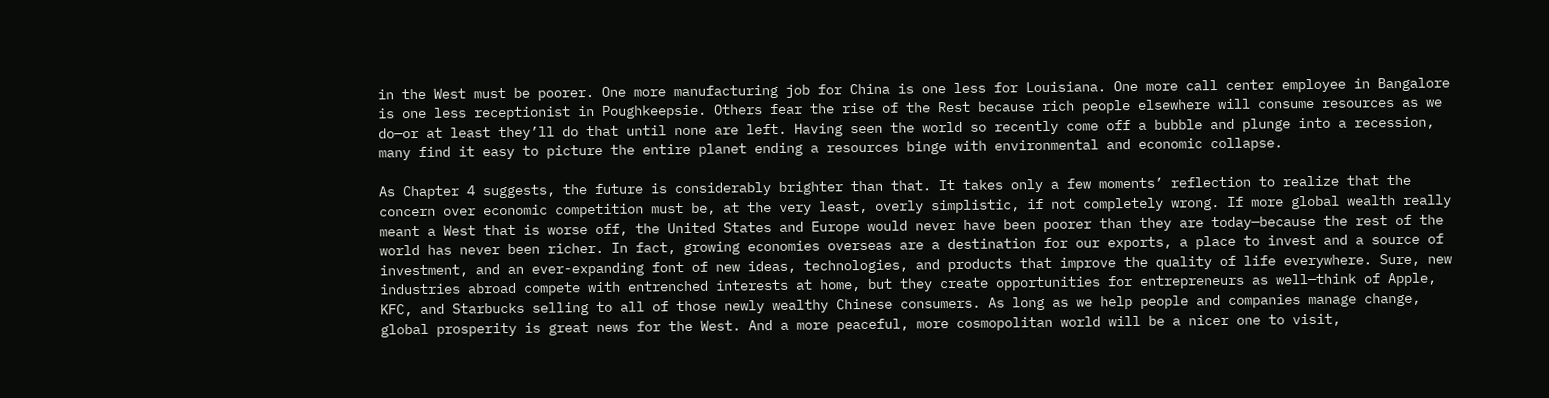in the West must be poorer. One more manufacturing job for China is one less for Louisiana. One more call center employee in Bangalore is one less receptionist in Poughkeepsie. Others fear the rise of the Rest because rich people elsewhere will consume resources as we do—or at least they’ll do that until none are left. Having seen the world so recently come off a bubble and plunge into a recession, many find it easy to picture the entire planet ending a resources binge with environmental and economic collapse.

As Chapter 4 suggests, the future is considerably brighter than that. It takes only a few moments’ reflection to realize that the concern over economic competition must be, at the very least, overly simplistic, if not completely wrong. If more global wealth really meant a West that is worse off, the United States and Europe would never have been poorer than they are today—because the rest of the world has never been richer. In fact, growing economies overseas are a destination for our exports, a place to invest and a source of investment, and an ever-expanding font of new ideas, technologies, and products that improve the quality of life everywhere. Sure, new industries abroad compete with entrenched interests at home, but they create opportunities for entrepreneurs as well—think of Apple, KFC, and Starbucks selling to all of those newly wealthy Chinese consumers. As long as we help people and companies manage change, global prosperity is great news for the West. And a more peaceful, more cosmopolitan world will be a nicer one to visit,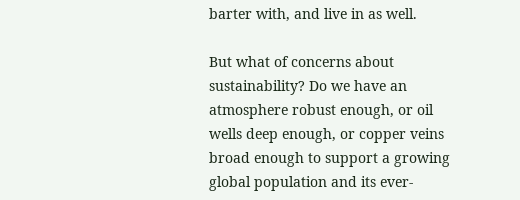barter with, and live in as well.

But what of concerns about sustainability? Do we have an atmosphere robust enough, or oil wells deep enough, or copper veins broad enough to support a growing global population and its ever-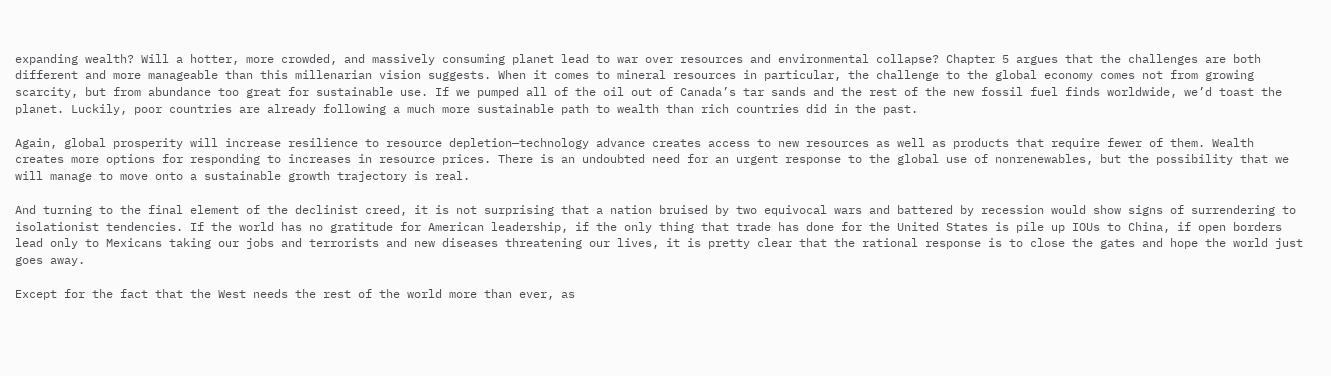expanding wealth? Will a hotter, more crowded, and massively consuming planet lead to war over resources and environmental collapse? Chapter 5 argues that the challenges are both different and more manageable than this millenarian vision suggests. When it comes to mineral resources in particular, the challenge to the global economy comes not from growing scarcity, but from abundance too great for sustainable use. If we pumped all of the oil out of Canada’s tar sands and the rest of the new fossil fuel finds worldwide, we’d toast the planet. Luckily, poor countries are already following a much more sustainable path to wealth than rich countries did in the past.

Again, global prosperity will increase resilience to resource depletion—technology advance creates access to new resources as well as products that require fewer of them. Wealth creates more options for responding to increases in resource prices. There is an undoubted need for an urgent response to the global use of nonrenewables, but the possibility that we will manage to move onto a sustainable growth trajectory is real.

And turning to the final element of the declinist creed, it is not surprising that a nation bruised by two equivocal wars and battered by recession would show signs of surrendering to isolationist tendencies. If the world has no gratitude for American leadership, if the only thing that trade has done for the United States is pile up IOUs to China, if open borders lead only to Mexicans taking our jobs and terrorists and new diseases threatening our lives, it is pretty clear that the rational response is to close the gates and hope the world just goes away.

Except for the fact that the West needs the rest of the world more than ever, as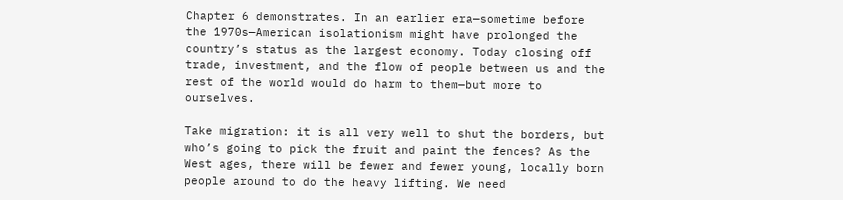Chapter 6 demonstrates. In an earlier era—sometime before the 1970s—American isolationism might have prolonged the country’s status as the largest economy. Today closing off trade, investment, and the flow of people between us and the rest of the world would do harm to them—but more to ourselves.

Take migration: it is all very well to shut the borders, but who’s going to pick the fruit and paint the fences? As the West ages, there will be fewer and fewer young, locally born people around to do the heavy lifting. We need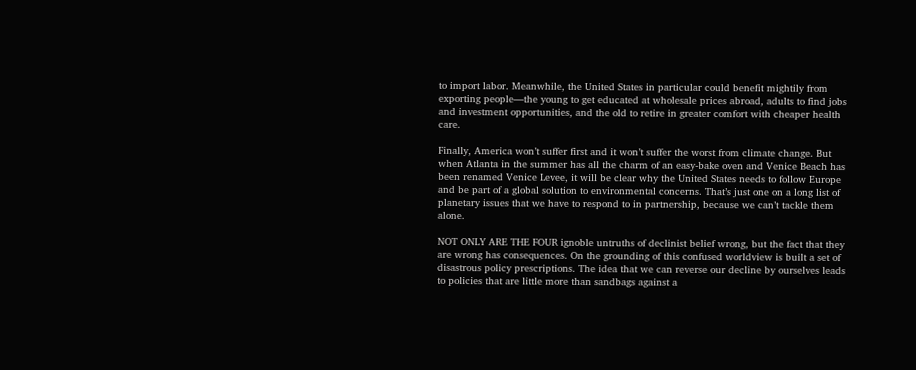to import labor. Meanwhile, the United States in particular could benefit mightily from exporting people—the young to get educated at wholesale prices abroad, adults to find jobs and investment opportunities, and the old to retire in greater comfort with cheaper health care.

Finally, America won’t suffer first and it won’t suffer the worst from climate change. But when Atlanta in the summer has all the charm of an easy-bake oven and Venice Beach has been renamed Venice Levee, it will be clear why the United States needs to follow Europe and be part of a global solution to environmental concerns. That’s just one on a long list of planetary issues that we have to respond to in partnership, because we can’t tackle them alone.

NOT ONLY ARE THE FOUR ignoble untruths of declinist belief wrong, but the fact that they are wrong has consequences. On the grounding of this confused worldview is built a set of disastrous policy prescriptions. The idea that we can reverse our decline by ourselves leads to policies that are little more than sandbags against a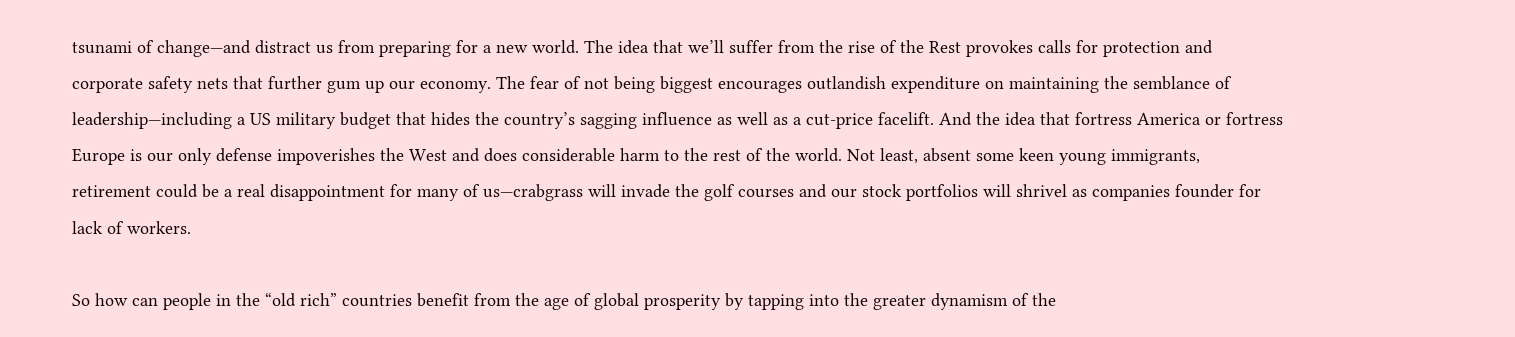tsunami of change—and distract us from preparing for a new world. The idea that we’ll suffer from the rise of the Rest provokes calls for protection and corporate safety nets that further gum up our economy. The fear of not being biggest encourages outlandish expenditure on maintaining the semblance of leadership—including a US military budget that hides the country’s sagging influence as well as a cut-price facelift. And the idea that fortress America or fortress Europe is our only defense impoverishes the West and does considerable harm to the rest of the world. Not least, absent some keen young immigrants, retirement could be a real disappointment for many of us—crabgrass will invade the golf courses and our stock portfolios will shrivel as companies founder for lack of workers.

So how can people in the “old rich” countries benefit from the age of global prosperity by tapping into the greater dynamism of the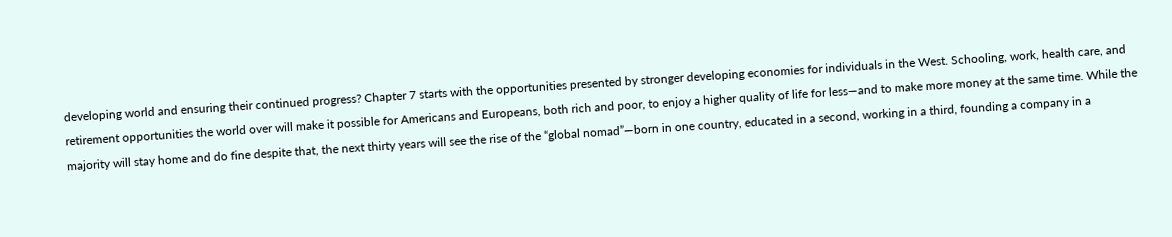developing world and ensuring their continued progress? Chapter 7 starts with the opportunities presented by stronger developing economies for individuals in the West. Schooling, work, health care, and retirement opportunities the world over will make it possible for Americans and Europeans, both rich and poor, to enjoy a higher quality of life for less—and to make more money at the same time. While the majority will stay home and do fine despite that, the next thirty years will see the rise of the “global nomad”—born in one country, educated in a second, working in a third, founding a company in a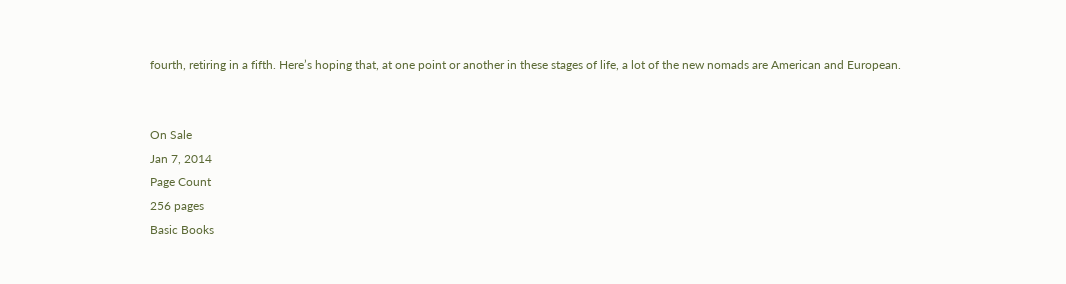fourth, retiring in a fifth. Here’s hoping that, at one point or another in these stages of life, a lot of the new nomads are American and European.


On Sale
Jan 7, 2014
Page Count
256 pages
Basic Books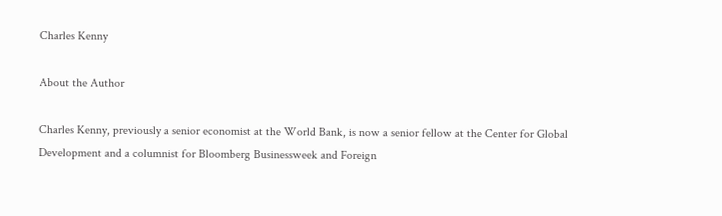Charles Kenny

About the Author

Charles Kenny, previously a senior economist at the World Bank, is now a senior fellow at the Center for Global Development and a columnist for Bloomberg Businessweek and Foreign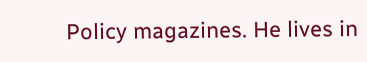Policy magazines. He lives in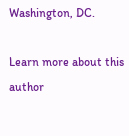Washington, DC.

Learn more about this author